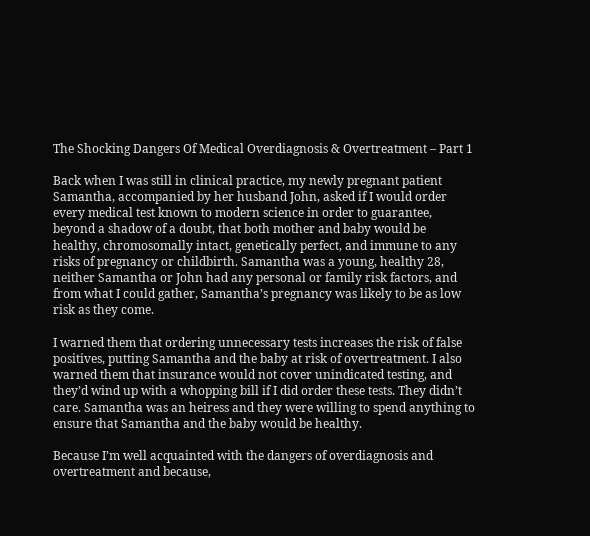The Shocking Dangers Of Medical Overdiagnosis & Overtreatment – Part 1

Back when I was still in clinical practice, my newly pregnant patient Samantha, accompanied by her husband John, asked if I would order every medical test known to modern science in order to guarantee, beyond a shadow of a doubt, that both mother and baby would be healthy, chromosomally intact, genetically perfect, and immune to any risks of pregnancy or childbirth. Samantha was a young, healthy 28, neither Samantha or John had any personal or family risk factors, and from what I could gather, Samantha’s pregnancy was likely to be as low risk as they come.

I warned them that ordering unnecessary tests increases the risk of false positives, putting Samantha and the baby at risk of overtreatment. I also warned them that insurance would not cover unindicated testing, and they’d wind up with a whopping bill if I did order these tests. They didn’t care. Samantha was an heiress and they were willing to spend anything to ensure that Samantha and the baby would be healthy.

Because I’m well acquainted with the dangers of overdiagnosis and overtreatment and because,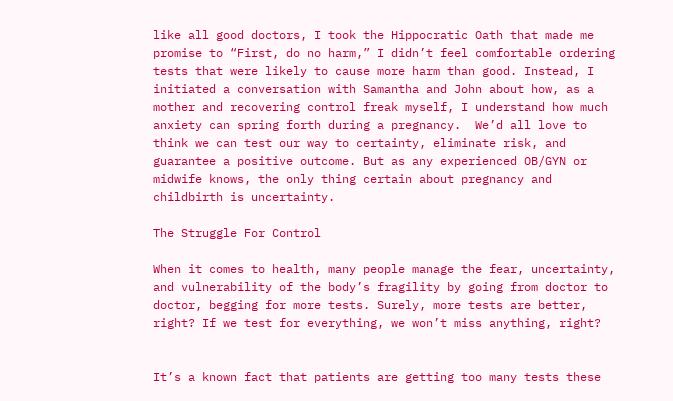like all good doctors, I took the Hippocratic Oath that made me promise to “First, do no harm,” I didn’t feel comfortable ordering tests that were likely to cause more harm than good. Instead, I initiated a conversation with Samantha and John about how, as a mother and recovering control freak myself, I understand how much anxiety can spring forth during a pregnancy.  We’d all love to think we can test our way to certainty, eliminate risk, and guarantee a positive outcome. But as any experienced OB/GYN or midwife knows, the only thing certain about pregnancy and childbirth is uncertainty.

The Struggle For Control

When it comes to health, many people manage the fear, uncertainty, and vulnerability of the body’s fragility by going from doctor to doctor, begging for more tests. Surely, more tests are better, right? If we test for everything, we won’t miss anything, right?


It’s a known fact that patients are getting too many tests these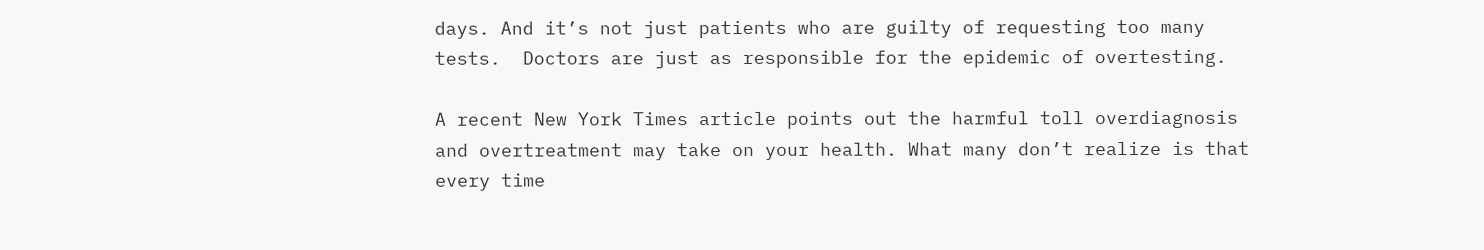days. And it’s not just patients who are guilty of requesting too many tests.  Doctors are just as responsible for the epidemic of overtesting.

A recent New York Times article points out the harmful toll overdiagnosis and overtreatment may take on your health. What many don’t realize is that every time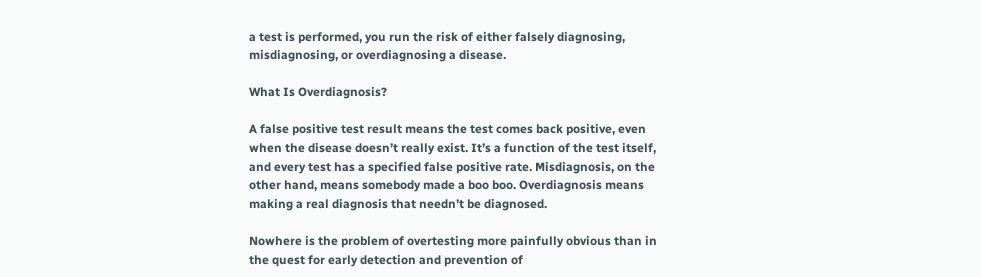a test is performed, you run the risk of either falsely diagnosing, misdiagnosing, or overdiagnosing a disease.

What Is Overdiagnosis?

A false positive test result means the test comes back positive, even when the disease doesn’t really exist. It’s a function of the test itself, and every test has a specified false positive rate. Misdiagnosis, on the other hand, means somebody made a boo boo. Overdiagnosis means making a real diagnosis that needn’t be diagnosed.

Nowhere is the problem of overtesting more painfully obvious than in the quest for early detection and prevention of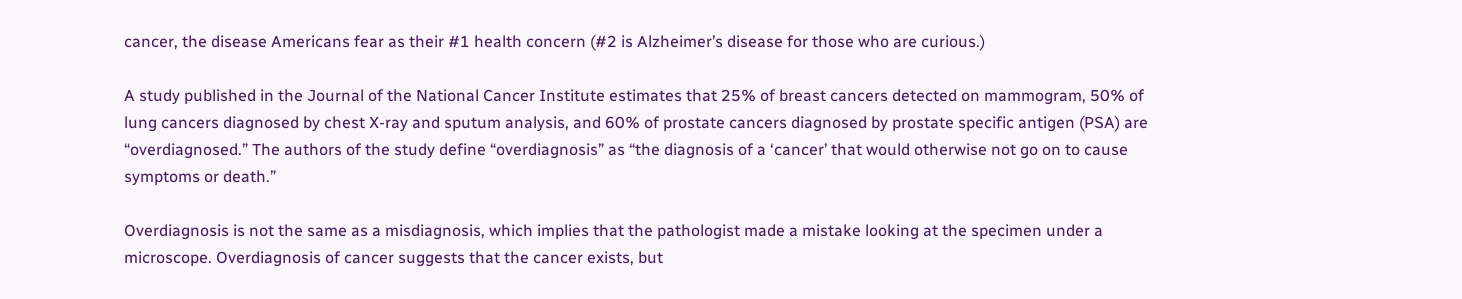cancer, the disease Americans fear as their #1 health concern (#2 is Alzheimer’s disease for those who are curious.)

A study published in the Journal of the National Cancer Institute estimates that 25% of breast cancers detected on mammogram, 50% of lung cancers diagnosed by chest X-ray and sputum analysis, and 60% of prostate cancers diagnosed by prostate specific antigen (PSA) are “overdiagnosed.” The authors of the study define “overdiagnosis” as “the diagnosis of a ‘cancer’ that would otherwise not go on to cause symptoms or death.”

Overdiagnosis is not the same as a misdiagnosis, which implies that the pathologist made a mistake looking at the specimen under a microscope. Overdiagnosis of cancer suggests that the cancer exists, but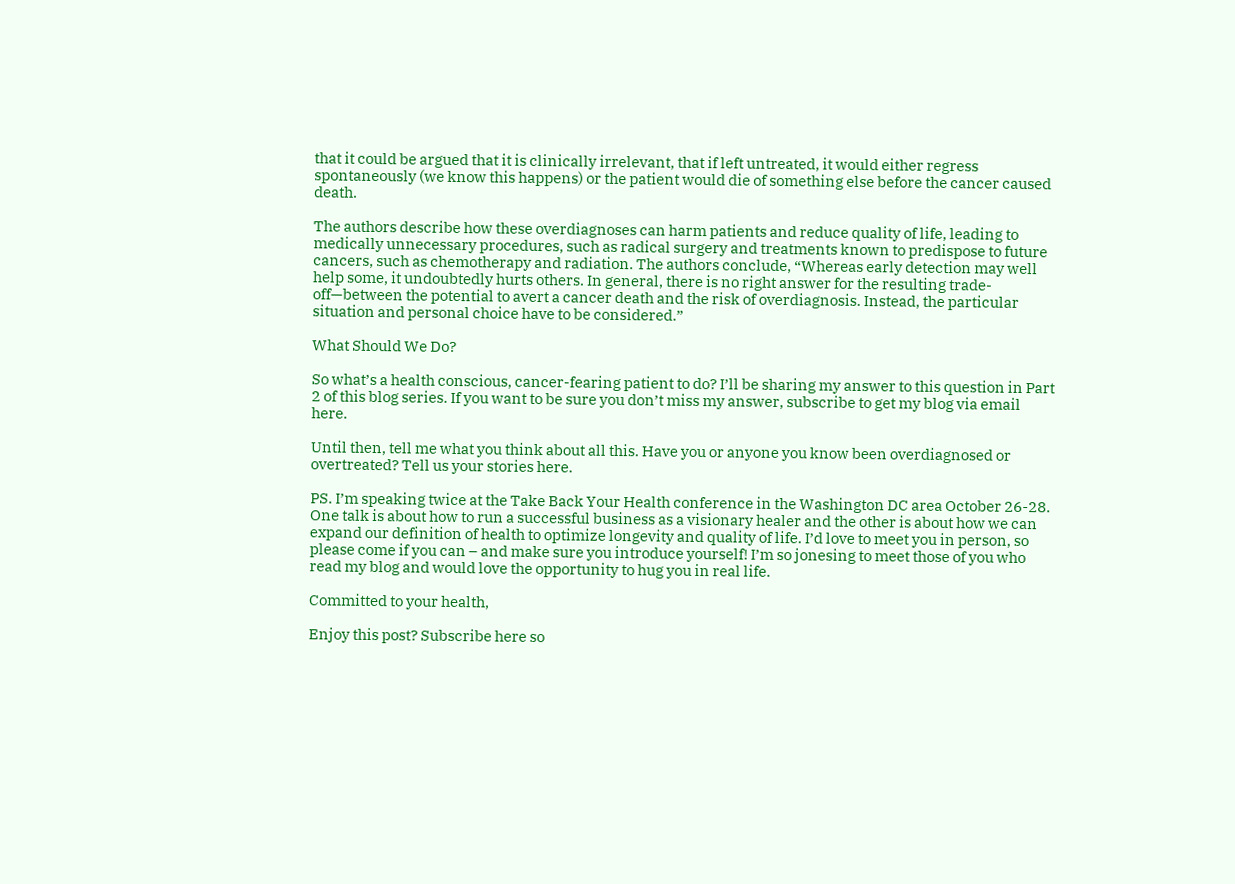that it could be argued that it is clinically irrelevant, that if left untreated, it would either regress spontaneously (we know this happens) or the patient would die of something else before the cancer caused death.

The authors describe how these overdiagnoses can harm patients and reduce quality of life, leading to medically unnecessary procedures, such as radical surgery and treatments known to predispose to future cancers, such as chemotherapy and radiation. The authors conclude, “Whereas early detection may well help some, it undoubtedly hurts others. In general, there is no right answer for the resulting trade-off—between the potential to avert a cancer death and the risk of overdiagnosis. Instead, the particular situation and personal choice have to be considered.”

What Should We Do?

So what’s a health conscious, cancer-fearing patient to do? I’ll be sharing my answer to this question in Part 2 of this blog series. If you want to be sure you don’t miss my answer, subscribe to get my blog via email here.

Until then, tell me what you think about all this. Have you or anyone you know been overdiagnosed or overtreated? Tell us your stories here.

PS. I’m speaking twice at the Take Back Your Health conference in the Washington DC area October 26-28. One talk is about how to run a successful business as a visionary healer and the other is about how we can expand our definition of health to optimize longevity and quality of life. I’d love to meet you in person, so please come if you can – and make sure you introduce yourself! I’m so jonesing to meet those of you who read my blog and would love the opportunity to hug you in real life.

Committed to your health,

Enjoy this post? Subscribe here so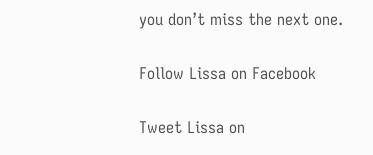you don’t miss the next one.

Follow Lissa on Facebook

Tweet Lissa on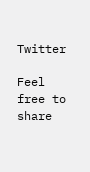Twitter

Feel free to share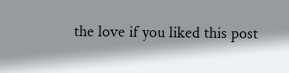the love if you liked this post